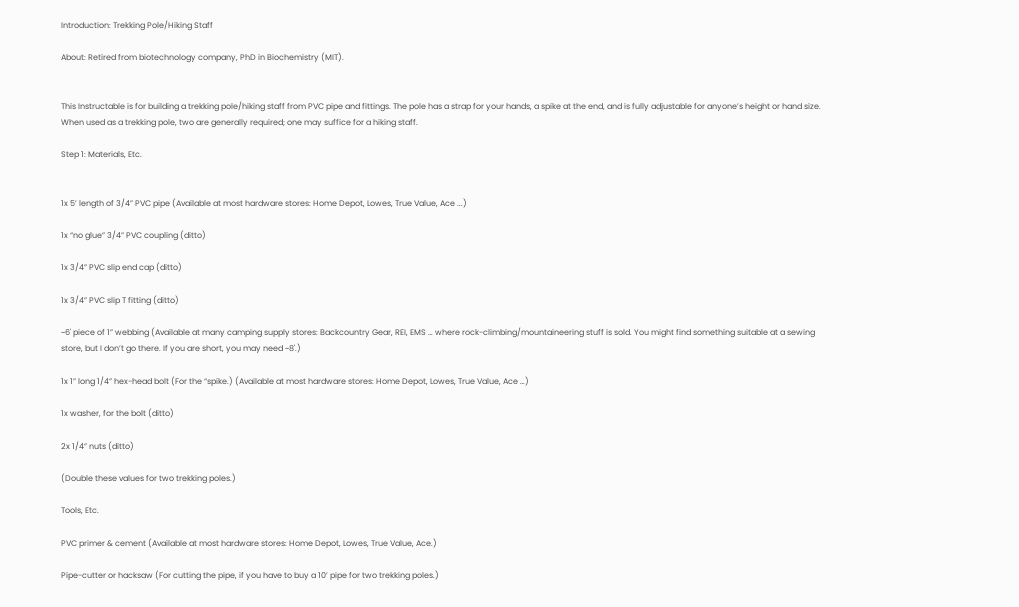Introduction: Trekking Pole/Hiking Staff

About: Retired from biotechnology company, PhD in Biochemistry (MIT).


This Instructable is for building a trekking pole/hiking staff from PVC pipe and fittings. The pole has a strap for your hands, a spike at the end, and is fully adjustable for anyone’s height or hand size. When used as a trekking pole, two are generally required; one may suffice for a hiking staff.

Step 1: Materials, Etc.


1x 5’ length of 3/4” PVC pipe (Available at most hardware stores: Home Depot, Lowes, True Value, Ace ...)

1x “no glue” 3/4” PVC coupling (ditto)

1x 3/4” PVC slip end cap (ditto)

1x 3/4” PVC slip T fitting (ditto)

~6' piece of 1” webbing (Available at many camping supply stores: Backcountry Gear, REI, EMS … where rock-climbing/mountaineering stuff is sold. You might find something suitable at a sewing store, but I don’t go there. If you are short, you may need ~8'.)

1x 1” long 1/4” hex-head bolt (For the “spike.) (Available at most hardware stores: Home Depot, Lowes, True Value, Ace …)

1x washer, for the bolt (ditto)

2x 1/4” nuts (ditto)

(Double these values for two trekking poles.)

Tools, Etc.

PVC primer & cement (Available at most hardware stores: Home Depot, Lowes, True Value, Ace.)

Pipe-cutter or hacksaw (For cutting the pipe, if you have to buy a 10’ pipe for two trekking poles.)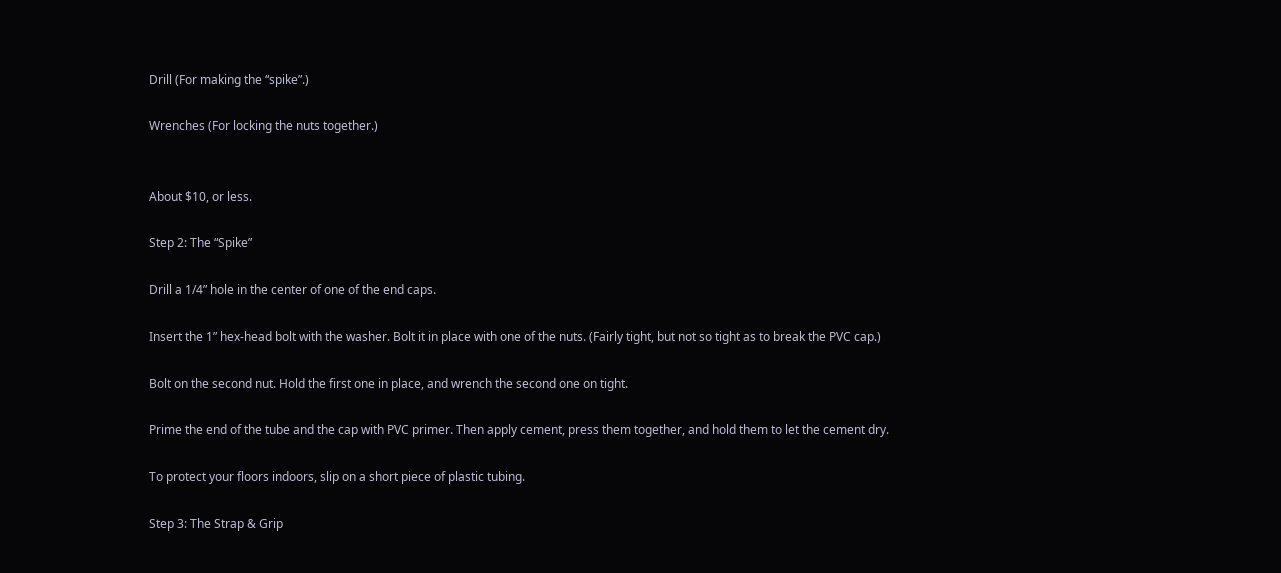Drill (For making the “spike”.)

Wrenches (For locking the nuts together.)


About $10, or less.

Step 2: The “Spike”

Drill a 1/4” hole in the center of one of the end caps.

Insert the 1” hex-head bolt with the washer. Bolt it in place with one of the nuts. (Fairly tight, but not so tight as to break the PVC cap.)

Bolt on the second nut. Hold the first one in place, and wrench the second one on tight.

Prime the end of the tube and the cap with PVC primer. Then apply cement, press them together, and hold them to let the cement dry.

To protect your floors indoors, slip on a short piece of plastic tubing.

Step 3: The Strap & Grip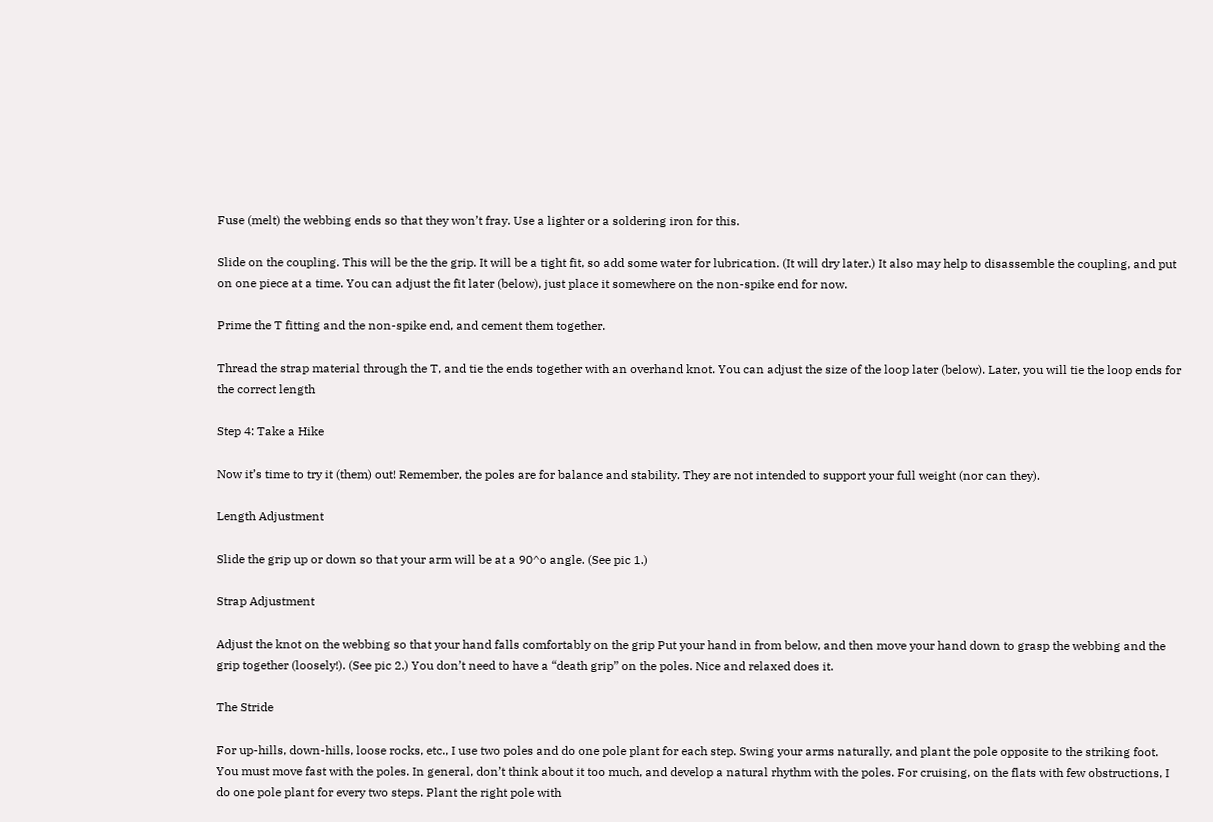Fuse (melt) the webbing ends so that they won’t fray. Use a lighter or a soldering iron for this.

Slide on the coupling. This will be the the grip. It will be a tight fit, so add some water for lubrication. (It will dry later.) It also may help to disassemble the coupling, and put on one piece at a time. You can adjust the fit later (below), just place it somewhere on the non-spike end for now.

Prime the T fitting and the non-spike end, and cement them together.

Thread the strap material through the T, and tie the ends together with an overhand knot. You can adjust the size of the loop later (below). Later, you will tie the loop ends for the correct length

Step 4: Take a Hike

Now it’s time to try it (them) out! Remember, the poles are for balance and stability. They are not intended to support your full weight (nor can they).

Length Adjustment

Slide the grip up or down so that your arm will be at a 90^o angle. (See pic 1.)

Strap Adjustment

Adjust the knot on the webbing so that your hand falls comfortably on the grip Put your hand in from below, and then move your hand down to grasp the webbing and the grip together (loosely!). (See pic 2.) You don’t need to have a “death grip” on the poles. Nice and relaxed does it.

The Stride

For up-hills, down-hills, loose rocks, etc., I use two poles and do one pole plant for each step. Swing your arms naturally, and plant the pole opposite to the striking foot. You must move fast with the poles. In general, don’t think about it too much, and develop a natural rhythm with the poles. For cruising, on the flats with few obstructions, I do one pole plant for every two steps. Plant the right pole with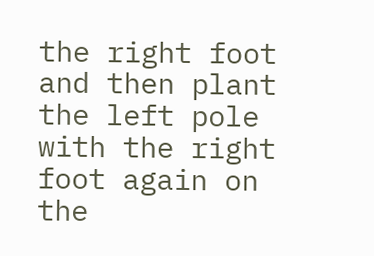the right foot and then plant the left pole with the right foot again on the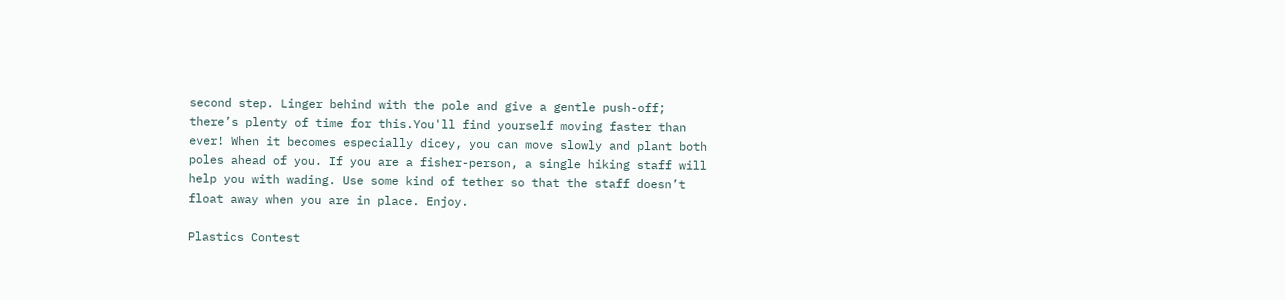second step. Linger behind with the pole and give a gentle push-off; there’s plenty of time for this.You'll find yourself moving faster than ever! When it becomes especially dicey, you can move slowly and plant both poles ahead of you. If you are a fisher-person, a single hiking staff will help you with wading. Use some kind of tether so that the staff doesn’t float away when you are in place. Enjoy.

Plastics Contest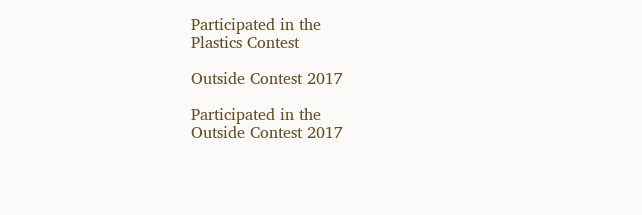Participated in the
Plastics Contest

Outside Contest 2017

Participated in the
Outside Contest 2017